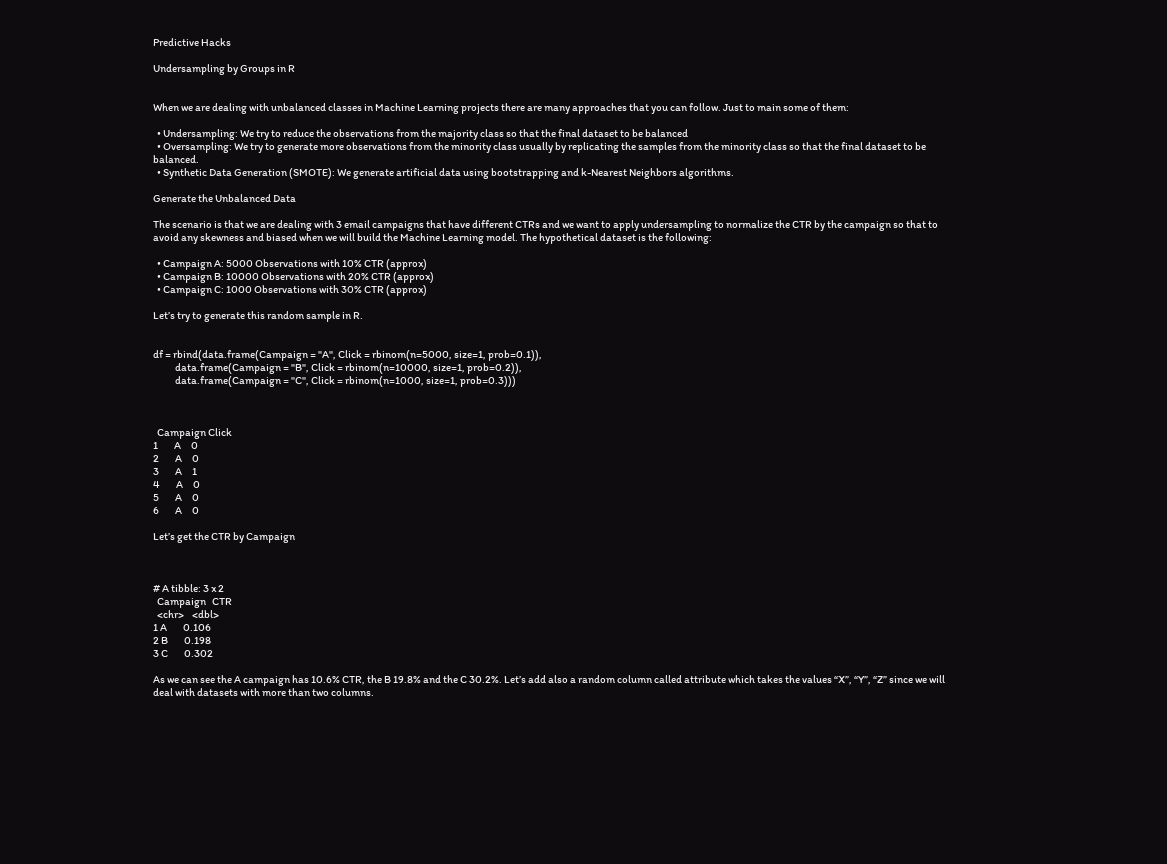Predictive Hacks

Undersampling by Groups in R


When we are dealing with unbalanced classes in Machine Learning projects there are many approaches that you can follow. Just to main some of them:

  • Undersampling: We try to reduce the observations from the majority class so that the final dataset to be balanced
  • Oversampling: We try to generate more observations from the minority class usually by replicating the samples from the minority class so that the final dataset to be balanced.
  • Synthetic Data Generation (SMOTE): We generate artificial data using bootstrapping and k-Nearest Neighbors algorithms.

Generate the Unbalanced Data

The scenario is that we are dealing with 3 email campaigns that have different CTRs and we want to apply undersampling to normalize the CTR by the campaign so that to avoid any skewness and biased when we will build the Machine Learning model. The hypothetical dataset is the following:

  • Campaign A: 5000 Observations with 10% CTR (approx)
  • Campaign B: 10000 Observations with 20% CTR (approx)
  • Campaign C: 1000 Observations with 30% CTR (approx)

Let’s try to generate this random sample in R.


df = rbind(data.frame(Campaign = "A", Click = rbinom(n=5000, size=1, prob=0.1)),
           data.frame(Campaign = "B", Click = rbinom(n=10000, size=1, prob=0.2)),
           data.frame(Campaign = "C", Click = rbinom(n=1000, size=1, prob=0.3)))



  Campaign Click
1        A     0
2        A     0
3        A     1
4        A     0
5        A     0
6        A     0

Let’s get the CTR by Campaign



# A tibble: 3 x 2
  Campaign   CTR
  <chr>    <dbl>
1 A        0.106
2 B        0.198
3 C        0.302

As we can see the A campaign has 10.6% CTR, the B 19.8% and the C 30.2%. Let’s add also a random column called attribute which takes the values “X”, “Y”, “Z” since we will deal with datasets with more than two columns.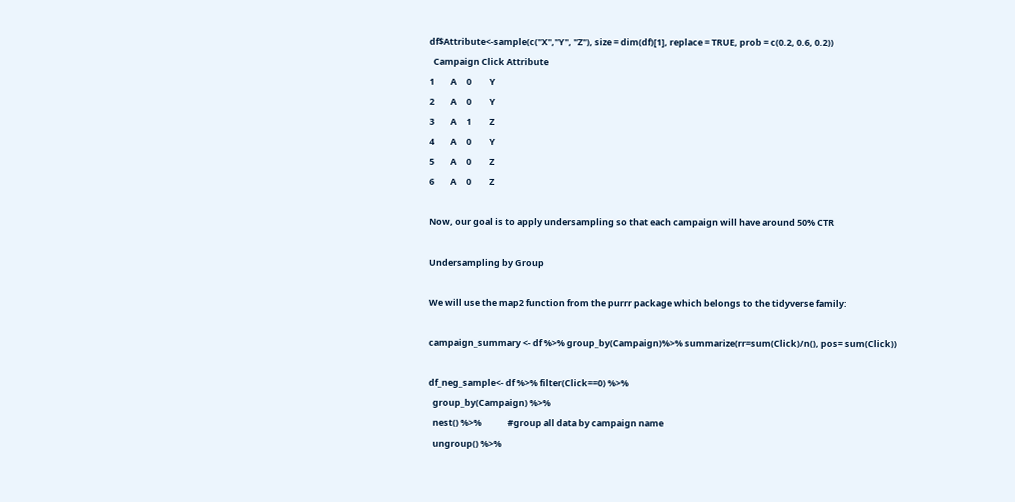df$Attribute<-sample(c("X","Y", "Z"), size = dim(df)[1], replace = TRUE, prob = c(0.2, 0.6, 0.2))
  Campaign Click Attribute
1        A     0         Y
2        A     0         Y
3        A     1         Z
4        A     0         Y
5        A     0         Z
6        A     0         Z

Now, our goal is to apply undersampling so that each campaign will have around 50% CTR

Undersampling by Group

We will use the map2 function from the purrr package which belongs to the tidyverse family:

campaign_summary <- df %>% group_by(Campaign)%>% summarize(rr=sum(Click)/n(), pos= sum(Click))

df_neg_sample<- df %>% filter(Click==0) %>%
  group_by(Campaign) %>%
  nest() %>%             #group all data by campaign name
  ungroup() %>%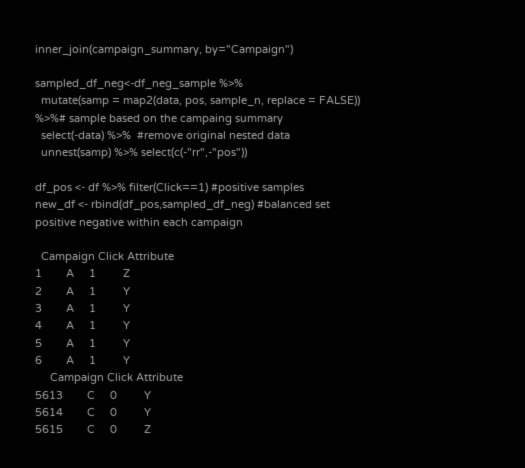inner_join(campaign_summary, by="Campaign")

sampled_df_neg<-df_neg_sample %>%
  mutate(samp = map2(data, pos, sample_n, replace = FALSE))  %>%# sample based on the campaing summary
  select(-data) %>%  #remove original nested data
  unnest(samp) %>% select(c(-"rr",-"pos"))

df_pos <- df %>% filter(Click==1) #positive samples
new_df <- rbind(df_pos,sampled_df_neg) #balanced set positive negative within each campaign

  Campaign Click Attribute
1        A     1         Z
2        A     1         Y
3        A     1         Y
4        A     1         Y
5        A     1         Y
6        A     1         Y
     Campaign Click Attribute
5613        C     0         Y
5614        C     0         Y
5615        C     0         Z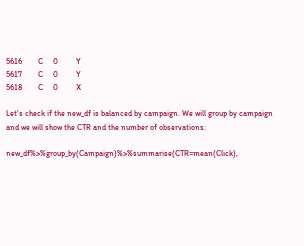5616        C     0         Y
5617        C     0         Y
5618        C     0         X

Let’s check if the new_df is balanced by campaign. We will group by campaign and we will show the CTR and the number of observations:

new_df%>%group_by(Campaign)%>%summarise(CTR=mean(Click),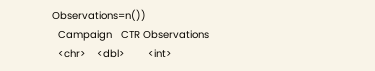Observations=n())
  Campaign   CTR Observations
  <chr>    <dbl>        <int>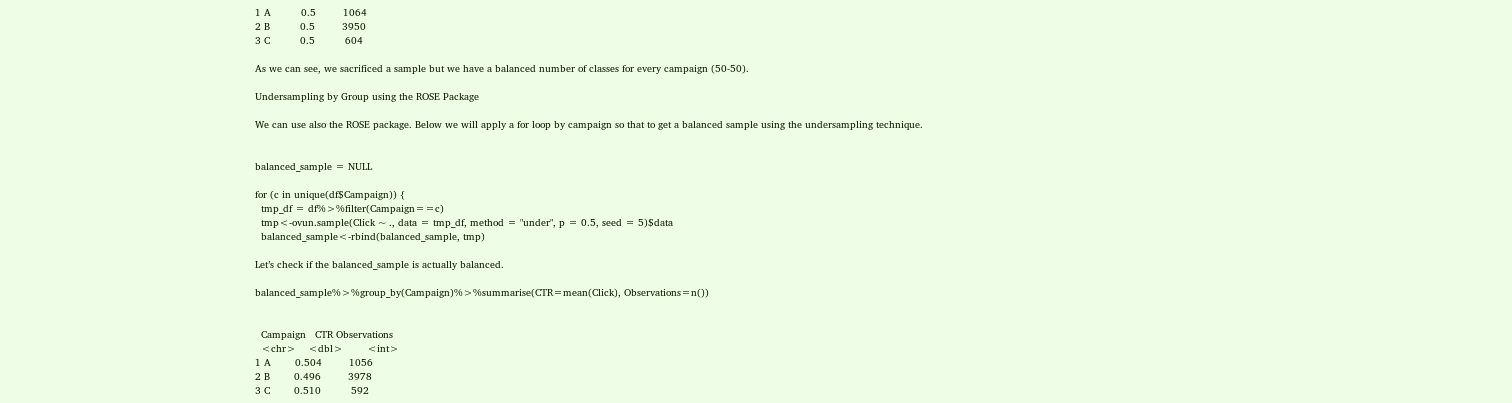1 A          0.5         1064
2 B          0.5         3950
3 C          0.5          604

As we can see, we sacrificed a sample but we have a balanced number of classes for every campaign (50-50).

Undersampling by Group using the ROSE Package

We can use also the ROSE package. Below we will apply a for loop by campaign so that to get a balanced sample using the undersampling technique.


balanced_sample = NULL

for (c in unique(df$Campaign)) {
  tmp_df = df%>%filter(Campaign==c)
  tmp<-ovun.sample(Click ~ ., data = tmp_df, method = "under", p = 0.5, seed = 5)$data
  balanced_sample<-rbind(balanced_sample, tmp)

Let’s check if the balanced_sample is actually balanced.

balanced_sample%>%group_by(Campaign)%>%summarise(CTR=mean(Click), Observations=n())


  Campaign   CTR Observations
  <chr>    <dbl>        <int>
1 A        0.504         1056
2 B        0.496         3978
3 C        0.510          592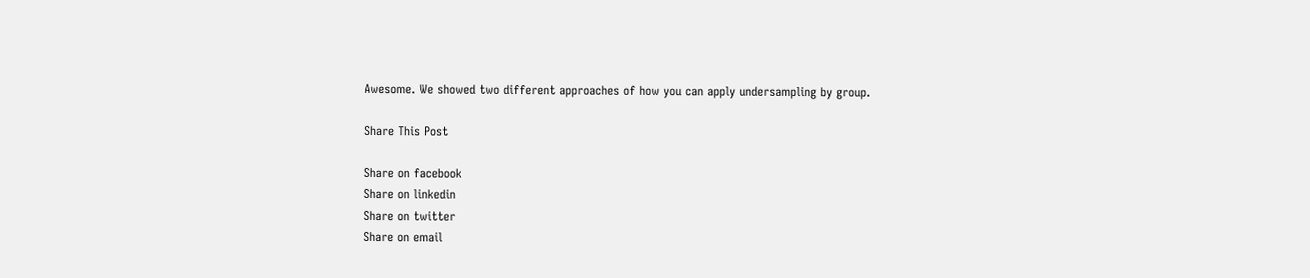Awesome. We showed two different approaches of how you can apply undersampling by group.

Share This Post

Share on facebook
Share on linkedin
Share on twitter
Share on email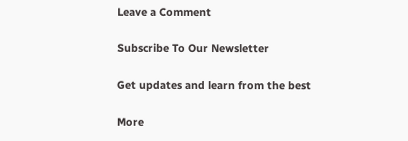Leave a Comment

Subscribe To Our Newsletter

Get updates and learn from the best

More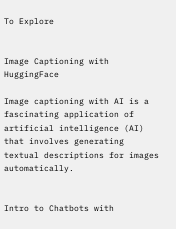To Explore


Image Captioning with HuggingFace

Image captioning with AI is a fascinating application of artificial intelligence (AI) that involves generating textual descriptions for images automatically.


Intro to Chatbots with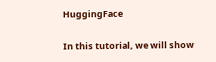HuggingFace

In this tutorial, we will show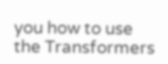you how to use the Transformers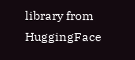library from HuggingFace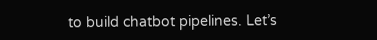to build chatbot pipelines. Let’s